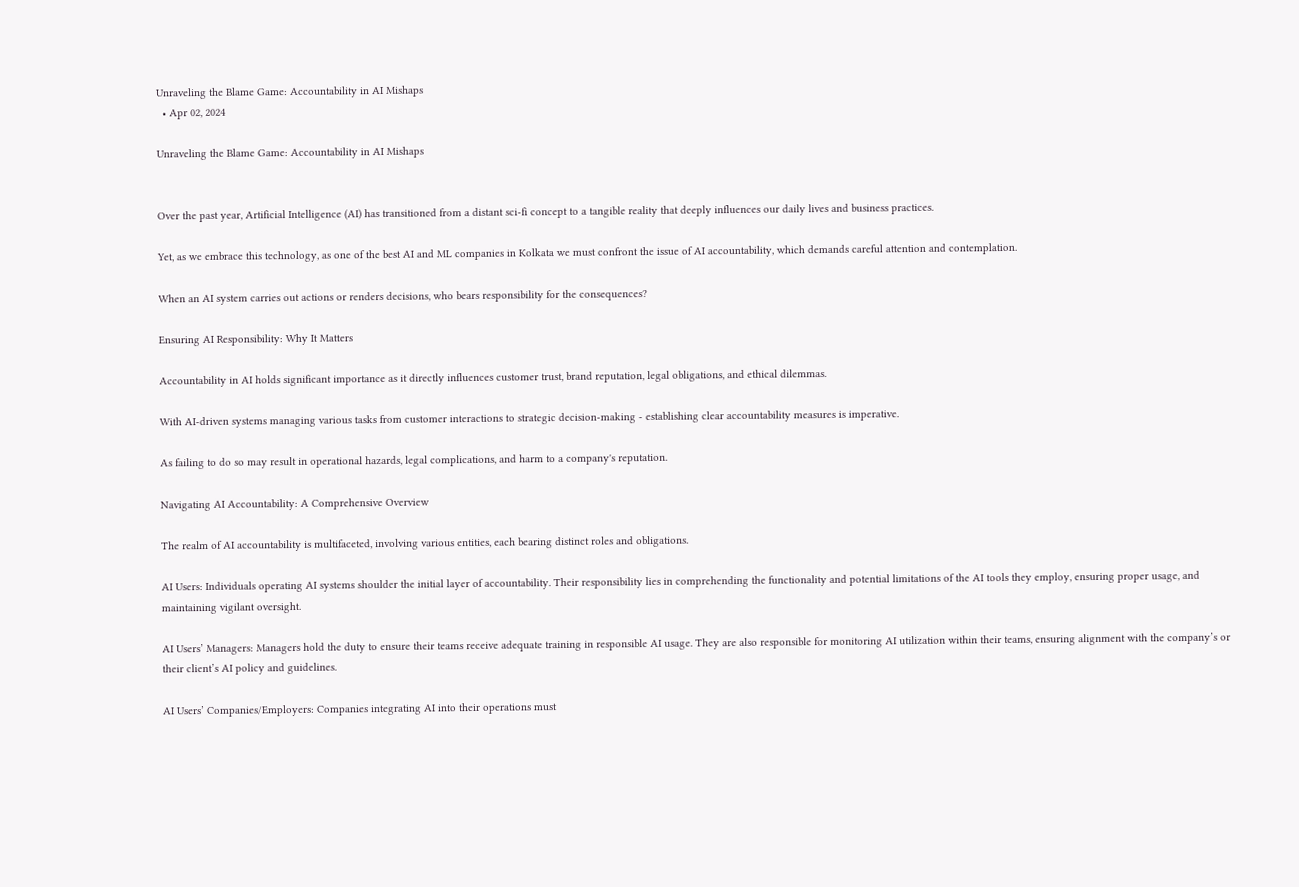Unraveling the Blame Game: Accountability in AI Mishaps
  • Apr 02, 2024

Unraveling the Blame Game: Accountability in AI Mishaps


Over the past year, Artificial Intelligence (AI) has transitioned from a distant sci-fi concept to a tangible reality that deeply influences our daily lives and business practices.

Yet, as we embrace this technology, as one of the best AI and ML companies in Kolkata we must confront the issue of AI accountability, which demands careful attention and contemplation.

When an AI system carries out actions or renders decisions, who bears responsibility for the consequences?

Ensuring AI Responsibility: Why It Matters

Accountability in AI holds significant importance as it directly influences customer trust, brand reputation, legal obligations, and ethical dilemmas.

With AI-driven systems managing various tasks from customer interactions to strategic decision-making - establishing clear accountability measures is imperative.

As failing to do so may result in operational hazards, legal complications, and harm to a company's reputation.

Navigating AI Accountability: A Comprehensive Overview

The realm of AI accountability is multifaceted, involving various entities, each bearing distinct roles and obligations.

AI Users: Individuals operating AI systems shoulder the initial layer of accountability. Their responsibility lies in comprehending the functionality and potential limitations of the AI tools they employ, ensuring proper usage, and maintaining vigilant oversight.

AI Users’ Managers: Managers hold the duty to ensure their teams receive adequate training in responsible AI usage. They are also responsible for monitoring AI utilization within their teams, ensuring alignment with the company’s or their client’s AI policy and guidelines.

AI Users’ Companies/Employers: Companies integrating AI into their operations must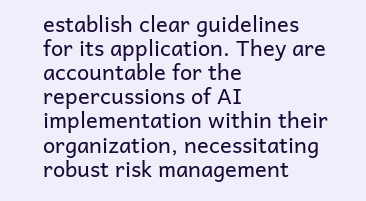establish clear guidelines for its application. They are accountable for the repercussions of AI implementation within their organization, necessitating robust risk management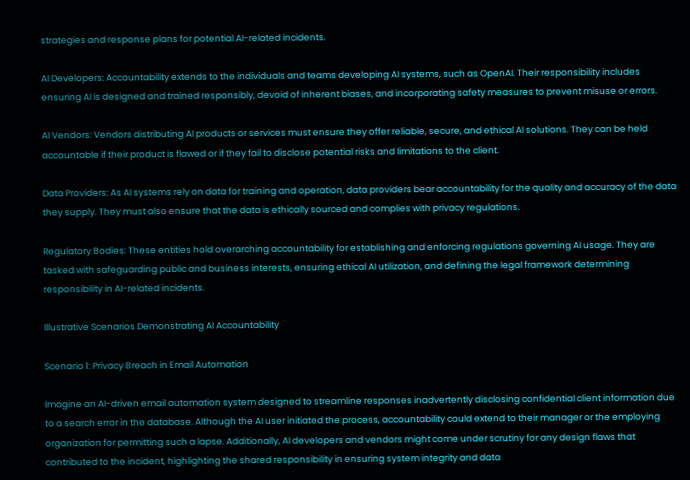strategies and response plans for potential AI-related incidents.

AI Developers: Accountability extends to the individuals and teams developing AI systems, such as OpenAI. Their responsibility includes ensuring AI is designed and trained responsibly, devoid of inherent biases, and incorporating safety measures to prevent misuse or errors.

AI Vendors: Vendors distributing AI products or services must ensure they offer reliable, secure, and ethical AI solutions. They can be held accountable if their product is flawed or if they fail to disclose potential risks and limitations to the client.

Data Providers: As AI systems rely on data for training and operation, data providers bear accountability for the quality and accuracy of the data they supply. They must also ensure that the data is ethically sourced and complies with privacy regulations.

Regulatory Bodies: These entities hold overarching accountability for establishing and enforcing regulations governing AI usage. They are tasked with safeguarding public and business interests, ensuring ethical AI utilization, and defining the legal framework determining responsibility in AI-related incidents.

Illustrative Scenarios Demonstrating AI Accountability

Scenario 1: Privacy Breach in Email Automation

Imagine an AI-driven email automation system designed to streamline responses inadvertently disclosing confidential client information due to a search error in the database. Although the AI user initiated the process, accountability could extend to their manager or the employing organization for permitting such a lapse. Additionally, AI developers and vendors might come under scrutiny for any design flaws that contributed to the incident, highlighting the shared responsibility in ensuring system integrity and data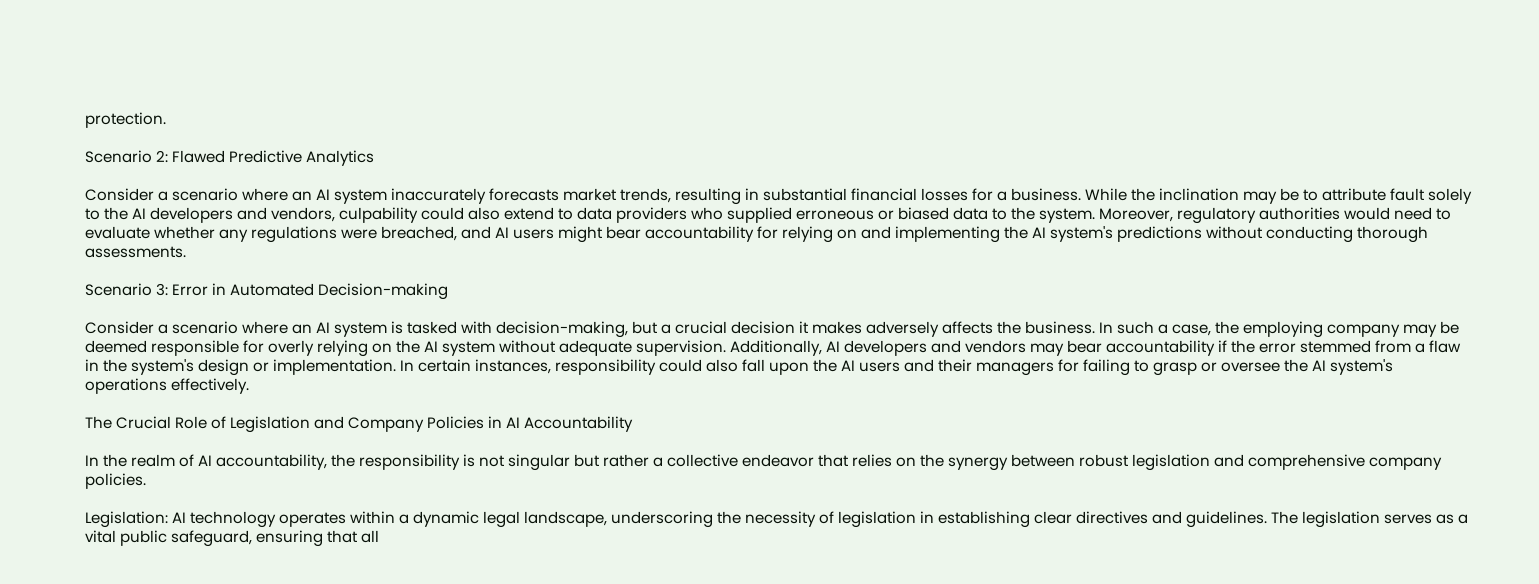protection.

Scenario 2: Flawed Predictive Analytics

Consider a scenario where an AI system inaccurately forecasts market trends, resulting in substantial financial losses for a business. While the inclination may be to attribute fault solely to the AI developers and vendors, culpability could also extend to data providers who supplied erroneous or biased data to the system. Moreover, regulatory authorities would need to evaluate whether any regulations were breached, and AI users might bear accountability for relying on and implementing the AI system's predictions without conducting thorough assessments.

Scenario 3: Error in Automated Decision-making

Consider a scenario where an AI system is tasked with decision-making, but a crucial decision it makes adversely affects the business. In such a case, the employing company may be deemed responsible for overly relying on the AI system without adequate supervision. Additionally, AI developers and vendors may bear accountability if the error stemmed from a flaw in the system's design or implementation. In certain instances, responsibility could also fall upon the AI users and their managers for failing to grasp or oversee the AI system's operations effectively.

The Crucial Role of Legislation and Company Policies in AI Accountability

In the realm of AI accountability, the responsibility is not singular but rather a collective endeavor that relies on the synergy between robust legislation and comprehensive company policies.

Legislation: AI technology operates within a dynamic legal landscape, underscoring the necessity of legislation in establishing clear directives and guidelines. The legislation serves as a vital public safeguard, ensuring that all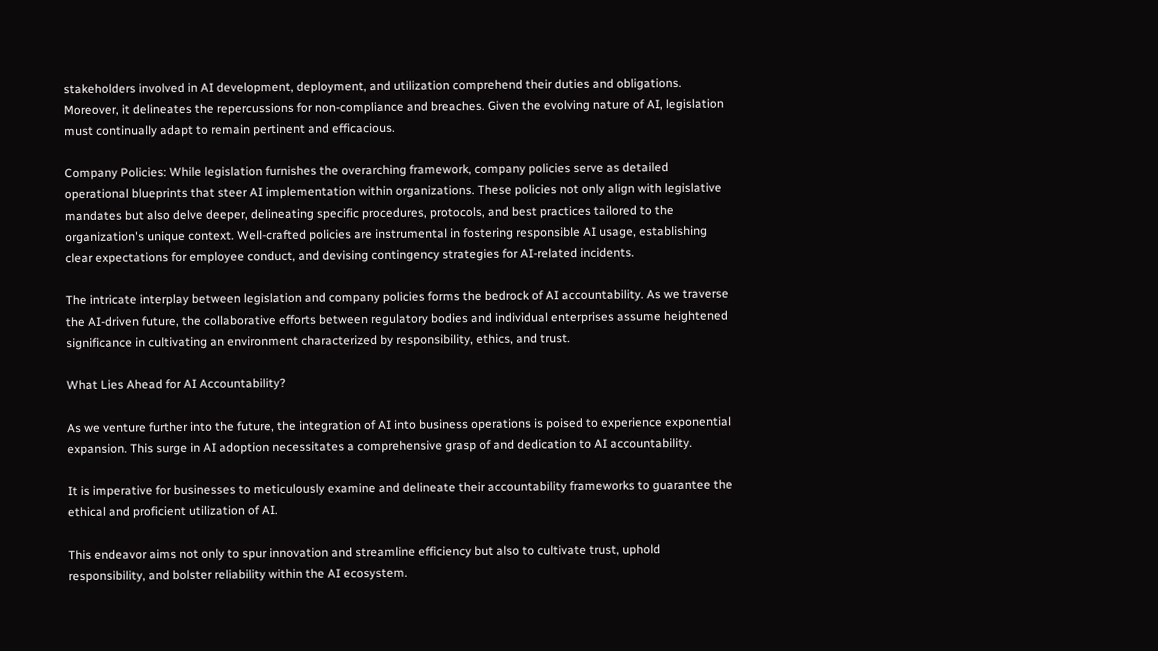stakeholders involved in AI development, deployment, and utilization comprehend their duties and obligations. Moreover, it delineates the repercussions for non-compliance and breaches. Given the evolving nature of AI, legislation must continually adapt to remain pertinent and efficacious.

Company Policies: While legislation furnishes the overarching framework, company policies serve as detailed operational blueprints that steer AI implementation within organizations. These policies not only align with legislative mandates but also delve deeper, delineating specific procedures, protocols, and best practices tailored to the organization's unique context. Well-crafted policies are instrumental in fostering responsible AI usage, establishing clear expectations for employee conduct, and devising contingency strategies for AI-related incidents.

The intricate interplay between legislation and company policies forms the bedrock of AI accountability. As we traverse the AI-driven future, the collaborative efforts between regulatory bodies and individual enterprises assume heightened significance in cultivating an environment characterized by responsibility, ethics, and trust.

What Lies Ahead for AI Accountability?

As we venture further into the future, the integration of AI into business operations is poised to experience exponential expansion. This surge in AI adoption necessitates a comprehensive grasp of and dedication to AI accountability.

It is imperative for businesses to meticulously examine and delineate their accountability frameworks to guarantee the ethical and proficient utilization of AI.

This endeavor aims not only to spur innovation and streamline efficiency but also to cultivate trust, uphold responsibility, and bolster reliability within the AI ecosystem.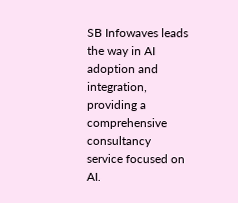SB Infowaves leads the way in AI adoption and integration, providing a comprehensive consultancy service focused on AI.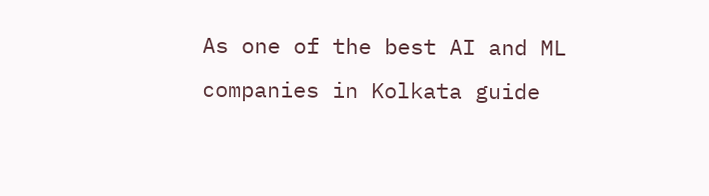As one of the best AI and ML companies in Kolkata guide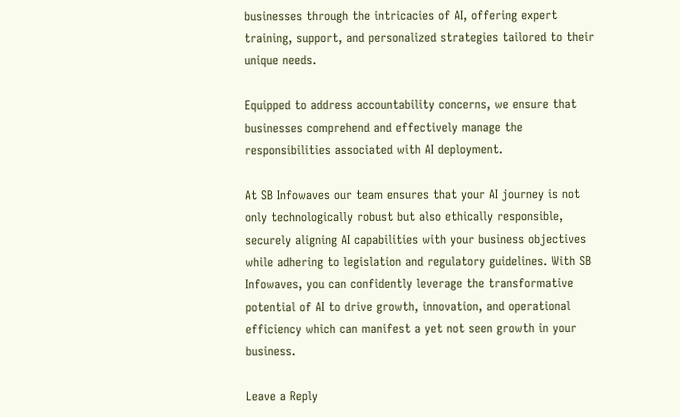businesses through the intricacies of AI, offering expert training, support, and personalized strategies tailored to their unique needs.

Equipped to address accountability concerns, we ensure that businesses comprehend and effectively manage the responsibilities associated with AI deployment.

At SB Infowaves our team ensures that your AI journey is not only technologically robust but also ethically responsible, securely aligning AI capabilities with your business objectives while adhering to legislation and regulatory guidelines. With SB Infowaves, you can confidently leverage the transformative potential of AI to drive growth, innovation, and operational efficiency which can manifest a yet not seen growth in your business.

Leave a Reply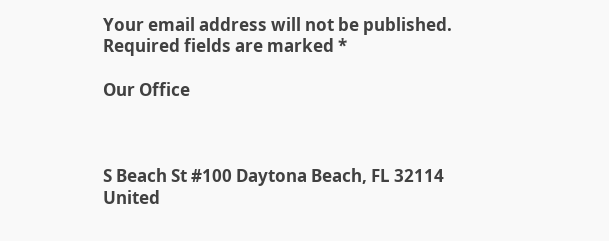Your email address will not be published. Required fields are marked *

Our Office



S Beach St #100 Daytona Beach, FL 32114
United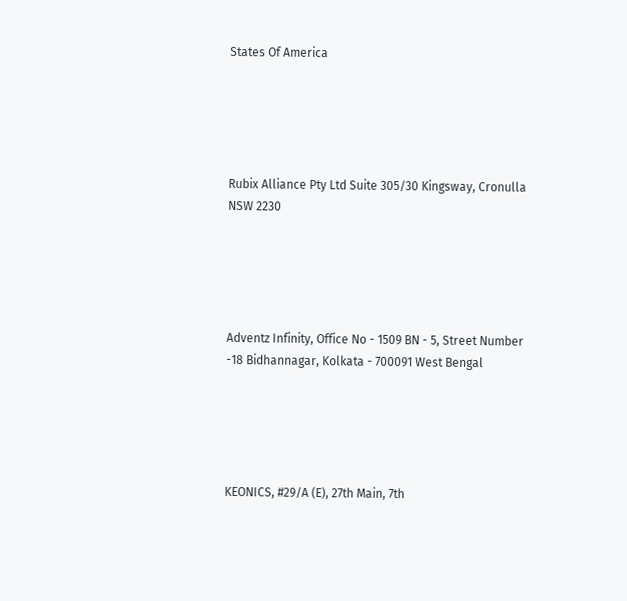States Of America





Rubix Alliance Pty Ltd Suite 305/30 Kingsway, Cronulla NSW 2230





Adventz Infinity, Office No - 1509 BN - 5, Street Number -18 Bidhannagar, Kolkata - 700091 West Bengal





KEONICS, #29/A (E), 27th Main, 7th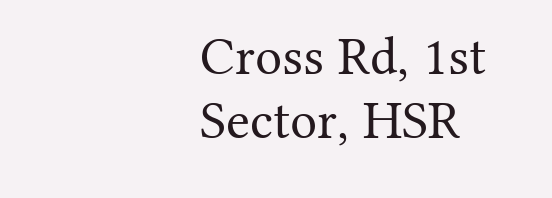Cross Rd, 1st Sector, HSR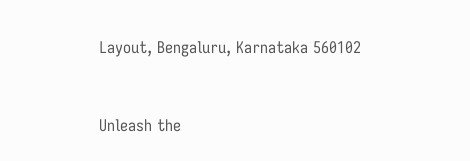Layout, Bengaluru, Karnataka 560102



Unleash the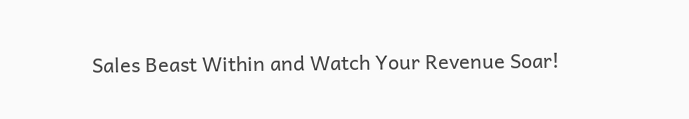Sales Beast Within and Watch Your Revenue Soar!